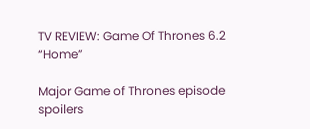TV REVIEW: Game Of Thrones 6.2 “Home”

Major Game of Thrones episode spoilers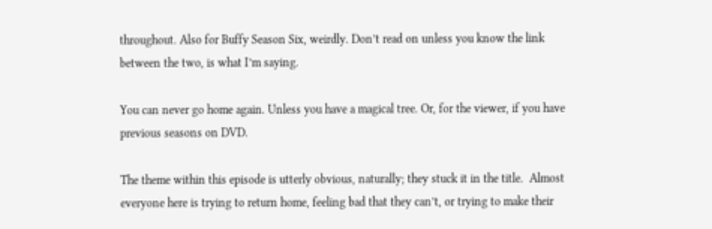throughout. Also for Buffy Season Six, weirdly. Don’t read on unless you know the link between the two, is what I’m saying.

You can never go home again. Unless you have a magical tree. Or, for the viewer, if you have previous seasons on DVD.

The theme within this episode is utterly obvious, naturally; they stuck it in the title.  Almost everyone here is trying to return home, feeling bad that they can’t, or trying to make their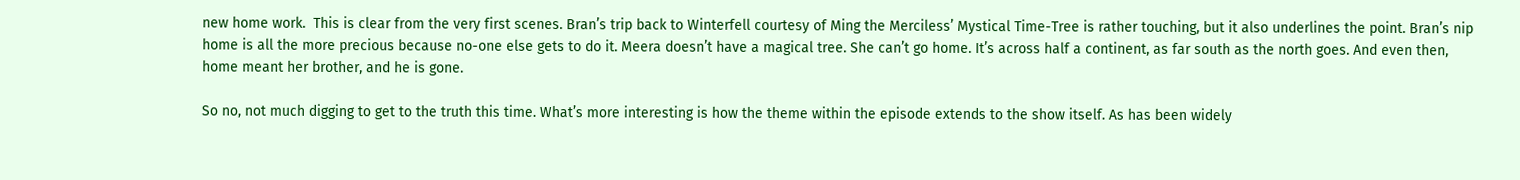new home work.  This is clear from the very first scenes. Bran’s trip back to Winterfell courtesy of Ming the Merciless’ Mystical Time-Tree is rather touching, but it also underlines the point. Bran’s nip home is all the more precious because no-one else gets to do it. Meera doesn’t have a magical tree. She can’t go home. It’s across half a continent, as far south as the north goes. And even then, home meant her brother, and he is gone.

So no, not much digging to get to the truth this time. What’s more interesting is how the theme within the episode extends to the show itself. As has been widely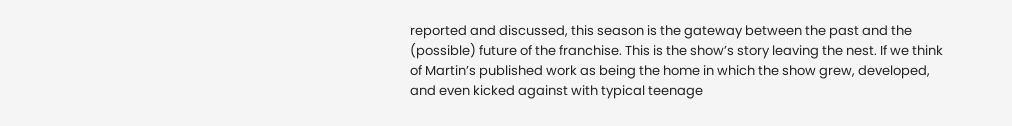reported and discussed, this season is the gateway between the past and the (possible) future of the franchise. This is the show’s story leaving the nest. If we think of Martin’s published work as being the home in which the show grew, developed, and even kicked against with typical teenage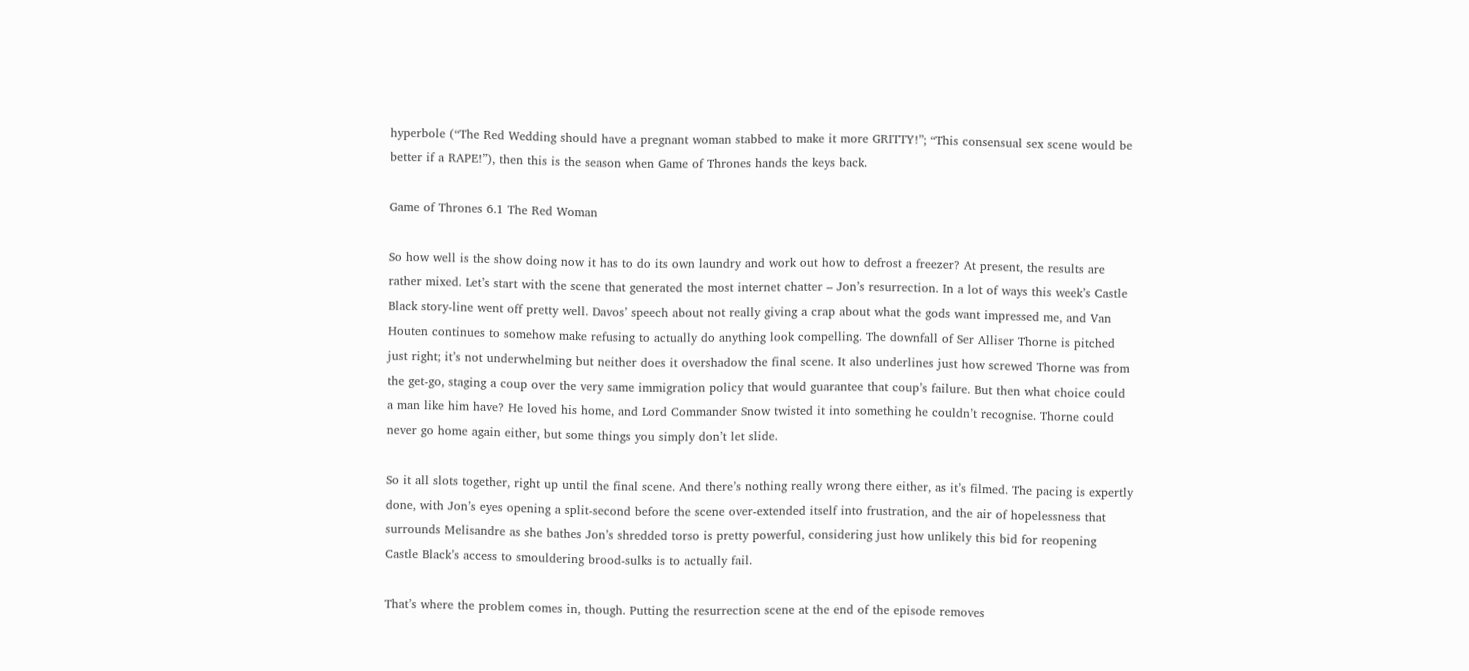hyperbole (“The Red Wedding should have a pregnant woman stabbed to make it more GRITTY!”; “This consensual sex scene would be better if a RAPE!”), then this is the season when Game of Thrones hands the keys back.

Game of Thrones 6.1 The Red Woman

So how well is the show doing now it has to do its own laundry and work out how to defrost a freezer? At present, the results are rather mixed. Let’s start with the scene that generated the most internet chatter – Jon’s resurrection. In a lot of ways this week’s Castle Black story-line went off pretty well. Davos’ speech about not really giving a crap about what the gods want impressed me, and Van Houten continues to somehow make refusing to actually do anything look compelling. The downfall of Ser Alliser Thorne is pitched just right; it’s not underwhelming but neither does it overshadow the final scene. It also underlines just how screwed Thorne was from the get-go, staging a coup over the very same immigration policy that would guarantee that coup’s failure. But then what choice could a man like him have? He loved his home, and Lord Commander Snow twisted it into something he couldn’t recognise. Thorne could never go home again either, but some things you simply don’t let slide.

So it all slots together, right up until the final scene. And there’s nothing really wrong there either, as it’s filmed. The pacing is expertly done, with Jon’s eyes opening a split-second before the scene over-extended itself into frustration, and the air of hopelessness that surrounds Melisandre as she bathes Jon’s shredded torso is pretty powerful, considering just how unlikely this bid for reopening Castle Black’s access to smouldering brood-sulks is to actually fail.

That’s where the problem comes in, though. Putting the resurrection scene at the end of the episode removes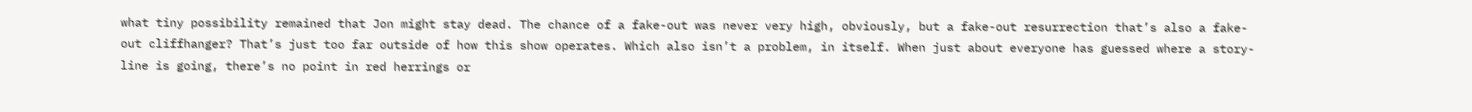what tiny possibility remained that Jon might stay dead. The chance of a fake-out was never very high, obviously, but a fake-out resurrection that’s also a fake-out cliffhanger? That’s just too far outside of how this show operates. Which also isn’t a problem, in itself. When just about everyone has guessed where a story-line is going, there’s no point in red herrings or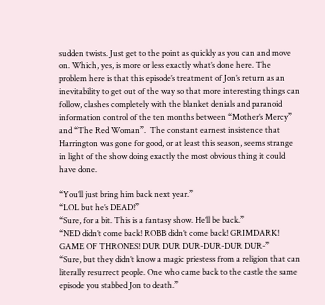sudden twists. Just get to the point as quickly as you can and move on. Which, yes, is more or less exactly what’s done here. The problem here is that this episode’s treatment of Jon’s return as an inevitability to get out of the way so that more interesting things can follow, clashes completely with the blanket denials and paranoid information control of the ten months between “Mother’s Mercy” and “The Red Woman”.  The constant earnest insistence that Harrington was gone for good, or at least this season, seems strange in light of the show doing exactly the most obvious thing it could have done.

“You’ll just bring him back next year.”
“LOL but he’s DEAD!”
“Sure, for a bit. This is a fantasy show. He’ll be back.”
“NED didn’t come back! ROBB didn’t come back! GRIMDARK! GAME OF THRONES! DUR DUR DUR-DUR-DUR DUR-”
“Sure, but they didn’t know a magic priestess from a religion that can literally resurrect people. One who came back to the castle the same episode you stabbed Jon to death.”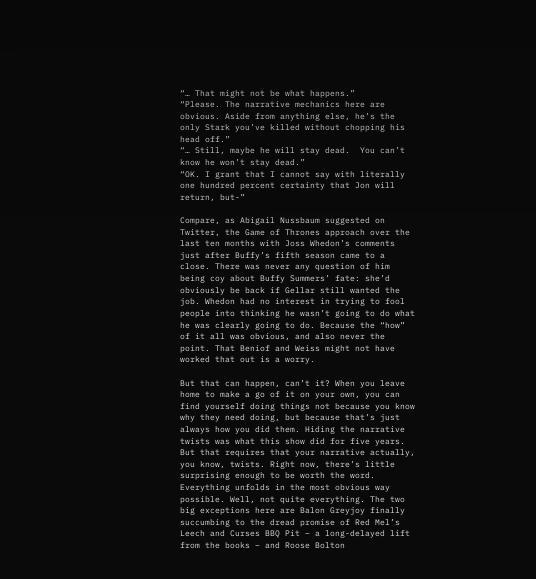“… That might not be what happens.”
“Please. The narrative mechanics here are obvious. Aside from anything else, he’s the only Stark you’ve killed without chopping his head off.”
“… Still, maybe he will stay dead.  You can’t know he won’t stay dead.”
“OK. I grant that I cannot say with literally one hundred percent certainty that Jon will return, but-”

Compare, as Abigail Nussbaum suggested on Twitter, the Game of Thrones approach over the last ten months with Joss Whedon’s comments just after Buffy’s fifth season came to a close. There was never any question of him being coy about Buffy Summers’ fate: she’d obviously be back if Gellar still wanted the job. Whedon had no interest in trying to fool people into thinking he wasn’t going to do what he was clearly going to do. Because the “how” of it all was obvious, and also never the point. That Beniof and Weiss might not have worked that out is a worry.

But that can happen, can’t it? When you leave home to make a go of it on your own, you can find yourself doing things not because you know why they need doing, but because that’s just always how you did them. Hiding the narrative twists was what this show did for five years. But that requires that your narrative actually, you know, twists. Right now, there’s little surprising enough to be worth the word. Everything unfolds in the most obvious way possible. Well, not quite everything. The two big exceptions here are Balon Greyjoy finally succumbing to the dread promise of Red Mel’s Leech and Curses BBQ Pit – a long-delayed lift from the books – and Roose Bolton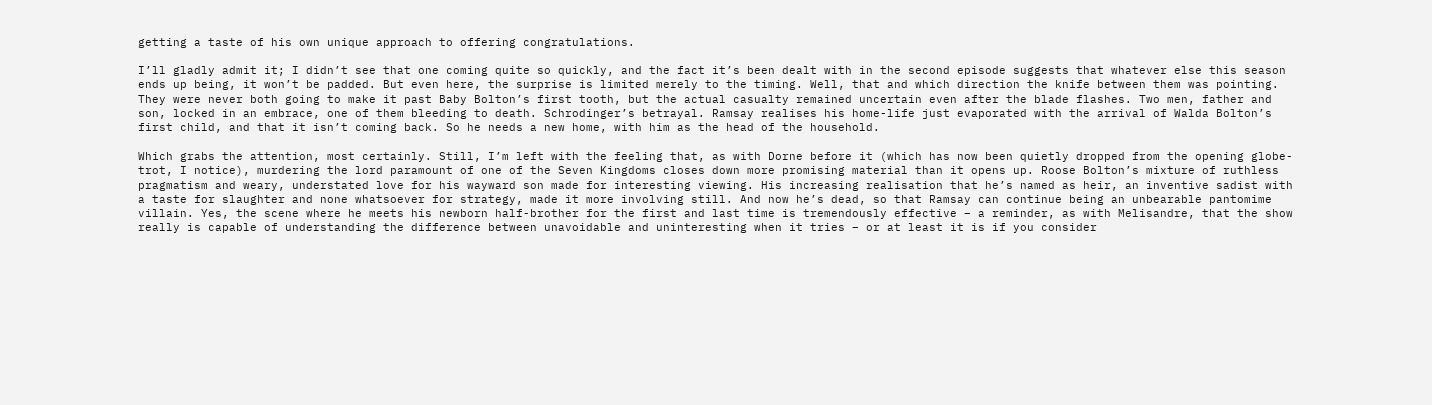getting a taste of his own unique approach to offering congratulations.

I’ll gladly admit it; I didn’t see that one coming quite so quickly, and the fact it’s been dealt with in the second episode suggests that whatever else this season ends up being, it won’t be padded. But even here, the surprise is limited merely to the timing. Well, that and which direction the knife between them was pointing. They were never both going to make it past Baby Bolton’s first tooth, but the actual casualty remained uncertain even after the blade flashes. Two men, father and son, locked in an embrace, one of them bleeding to death. Schrodinger’s betrayal. Ramsay realises his home-life just evaporated with the arrival of Walda Bolton’s first child, and that it isn’t coming back. So he needs a new home, with him as the head of the household.

Which grabs the attention, most certainly. Still, I’m left with the feeling that, as with Dorne before it (which has now been quietly dropped from the opening globe-trot, I notice), murdering the lord paramount of one of the Seven Kingdoms closes down more promising material than it opens up. Roose Bolton’s mixture of ruthless pragmatism and weary, understated love for his wayward son made for interesting viewing. His increasing realisation that he’s named as heir, an inventive sadist with a taste for slaughter and none whatsoever for strategy, made it more involving still. And now he’s dead, so that Ramsay can continue being an unbearable pantomime villain. Yes, the scene where he meets his newborn half-brother for the first and last time is tremendously effective – a reminder, as with Melisandre, that the show really is capable of understanding the difference between unavoidable and uninteresting when it tries – or at least it is if you consider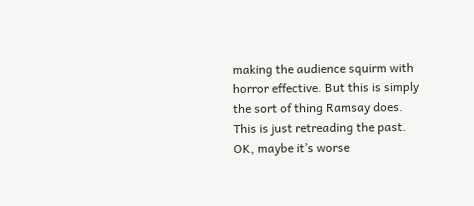making the audience squirm with horror effective. But this is simply the sort of thing Ramsay does. This is just retreading the past. OK, maybe it’s worse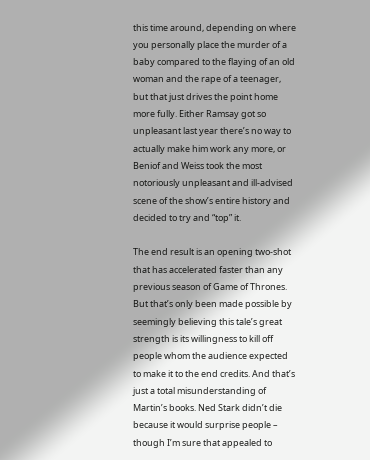this time around, depending on where you personally place the murder of a baby compared to the flaying of an old woman and the rape of a teenager, but that just drives the point home more fully. Either Ramsay got so unpleasant last year there’s no way to actually make him work any more, or Beniof and Weiss took the most notoriously unpleasant and ill-advised scene of the show’s entire history and decided to try and “top” it.

The end result is an opening two-shot that has accelerated faster than any previous season of Game of Thrones. But that’s only been made possible by seemingly believing this tale’s great strength is its willingness to kill off people whom the audience expected to make it to the end credits. And that’s just a total misunderstanding of Martin’s books. Ned Stark didn’t die because it would surprise people – though I’m sure that appealed to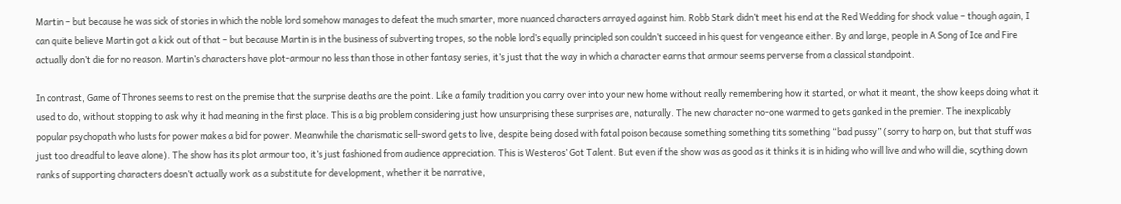Martin – but because he was sick of stories in which the noble lord somehow manages to defeat the much smarter, more nuanced characters arrayed against him. Robb Stark didn’t meet his end at the Red Wedding for shock value – though again, I can quite believe Martin got a kick out of that – but because Martin is in the business of subverting tropes, so the noble lord’s equally principled son couldn’t succeed in his quest for vengeance either. By and large, people in A Song of Ice and Fire actually don’t die for no reason. Martin’s characters have plot-armour no less than those in other fantasy series, it’s just that the way in which a character earns that armour seems perverse from a classical standpoint.

In contrast, Game of Thrones seems to rest on the premise that the surprise deaths are the point. Like a family tradition you carry over into your new home without really remembering how it started, or what it meant, the show keeps doing what it used to do, without stopping to ask why it had meaning in the first place. This is a big problem considering just how unsurprising these surprises are, naturally. The new character no-one warmed to gets ganked in the premier. The inexplicably popular psychopath who lusts for power makes a bid for power. Meanwhile the charismatic sell-sword gets to live, despite being dosed with fatal poison because something something tits something “bad pussy” (sorry to harp on, but that stuff was just too dreadful to leave alone). The show has its plot armour too, it’s just fashioned from audience appreciation. This is Westeros’ Got Talent. But even if the show was as good as it thinks it is in hiding who will live and who will die, scything down ranks of supporting characters doesn’t actually work as a substitute for development, whether it be narrative,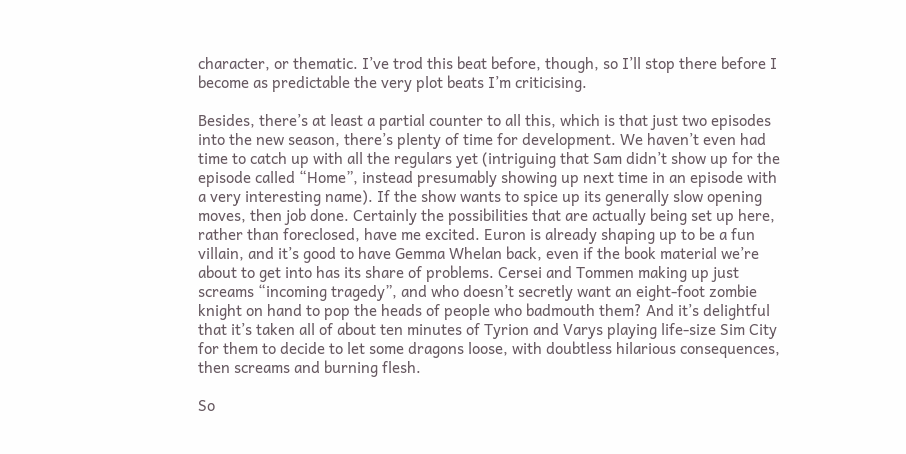character, or thematic. I’ve trod this beat before, though, so I’ll stop there before I become as predictable the very plot beats I’m criticising.

Besides, there’s at least a partial counter to all this, which is that just two episodes into the new season, there’s plenty of time for development. We haven’t even had time to catch up with all the regulars yet (intriguing that Sam didn’t show up for the episode called “Home”, instead presumably showing up next time in an episode with a very interesting name). If the show wants to spice up its generally slow opening moves, then job done. Certainly the possibilities that are actually being set up here, rather than foreclosed, have me excited. Euron is already shaping up to be a fun villain, and it’s good to have Gemma Whelan back, even if the book material we’re about to get into has its share of problems. Cersei and Tommen making up just screams “incoming tragedy”, and who doesn’t secretly want an eight-foot zombie knight on hand to pop the heads of people who badmouth them? And it’s delightful that it’s taken all of about ten minutes of Tyrion and Varys playing life-size Sim City for them to decide to let some dragons loose, with doubtless hilarious consequences, then screams and burning flesh.

So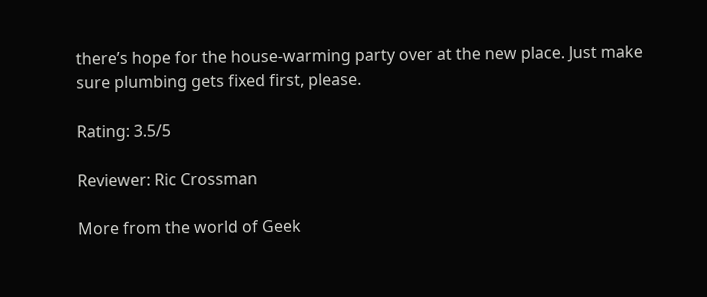there’s hope for the house-warming party over at the new place. Just make sure plumbing gets fixed first, please.

Rating: 3.5/5

Reviewer: Ric Crossman

More from the world of Geek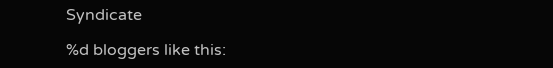Syndicate

%d bloggers like this: